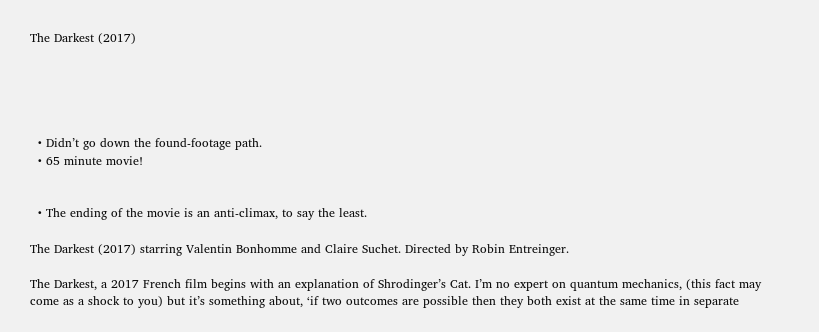The Darkest (2017)





  • Didn’t go down the found-footage path.
  • 65 minute movie!


  • The ending of the movie is an anti-climax, to say the least.

The Darkest (2017) starring Valentin Bonhomme and Claire Suchet. Directed by Robin Entreinger.

The Darkest, a 2017 French film begins with an explanation of Shrodinger’s Cat. I’m no expert on quantum mechanics, (this fact may come as a shock to you) but it’s something about, ‘if two outcomes are possible then they both exist at the same time in separate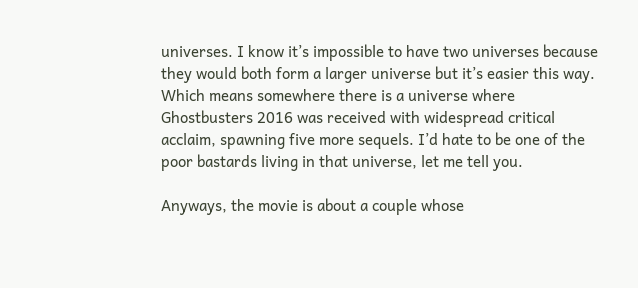universes. I know it’s impossible to have two universes because they would both form a larger universe but it’s easier this way. Which means somewhere there is a universe where Ghostbusters 2016 was received with widespread critical acclaim, spawning five more sequels. I’d hate to be one of the poor bastards living in that universe, let me tell you.

Anyways, the movie is about a couple whose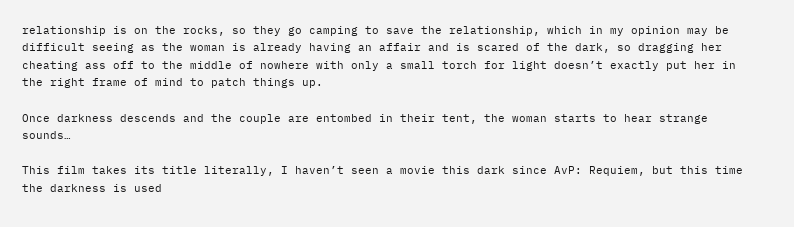relationship is on the rocks, so they go camping to save the relationship, which in my opinion may be difficult seeing as the woman is already having an affair and is scared of the dark, so dragging her cheating ass off to the middle of nowhere with only a small torch for light doesn’t exactly put her in the right frame of mind to patch things up.

Once darkness descends and the couple are entombed in their tent, the woman starts to hear strange sounds…

This film takes its title literally, I haven’t seen a movie this dark since AvP: Requiem, but this time the darkness is used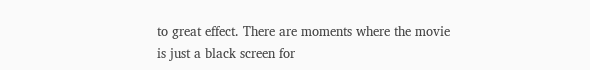to great effect. There are moments where the movie is just a black screen for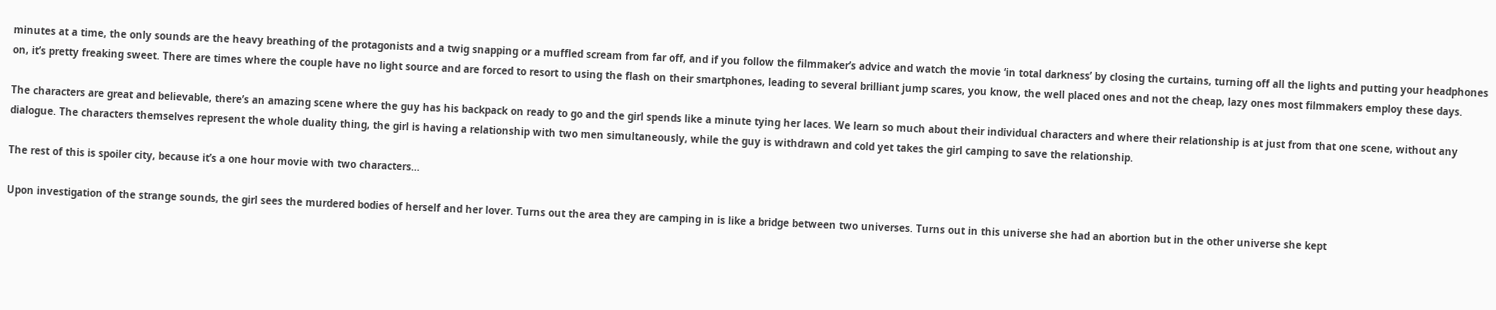minutes at a time, the only sounds are the heavy breathing of the protagonists and a twig snapping or a muffled scream from far off, and if you follow the filmmaker’s advice and watch the movie ‘in total darkness’ by closing the curtains, turning off all the lights and putting your headphones on, it’s pretty freaking sweet. There are times where the couple have no light source and are forced to resort to using the flash on their smartphones, leading to several brilliant jump scares, you know, the well placed ones and not the cheap, lazy ones most filmmakers employ these days.

The characters are great and believable, there’s an amazing scene where the guy has his backpack on ready to go and the girl spends like a minute tying her laces. We learn so much about their individual characters and where their relationship is at just from that one scene, without any dialogue. The characters themselves represent the whole duality thing, the girl is having a relationship with two men simultaneously, while the guy is withdrawn and cold yet takes the girl camping to save the relationship.

The rest of this is spoiler city, because it’s a one hour movie with two characters…

Upon investigation of the strange sounds, the girl sees the murdered bodies of herself and her lover. Turns out the area they are camping in is like a bridge between two universes. Turns out in this universe she had an abortion but in the other universe she kept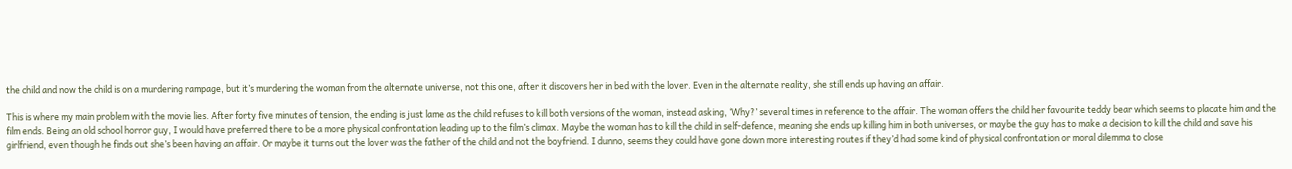the child and now the child is on a murdering rampage, but it’s murdering the woman from the alternate universe, not this one, after it discovers her in bed with the lover. Even in the alternate reality, she still ends up having an affair.

This is where my main problem with the movie lies. After forty five minutes of tension, the ending is just lame as the child refuses to kill both versions of the woman, instead asking, ‘Why?’ several times in reference to the affair. The woman offers the child her favourite teddy bear which seems to placate him and the film ends. Being an old school horror guy, I would have preferred there to be a more physical confrontation leading up to the film’s climax. Maybe the woman has to kill the child in self-defence, meaning she ends up killing him in both universes, or maybe the guy has to make a decision to kill the child and save his girlfriend, even though he finds out she’s been having an affair. Or maybe it turns out the lover was the father of the child and not the boyfriend. I dunno, seems they could have gone down more interesting routes if they’d had some kind of physical confrontation or moral dilemma to close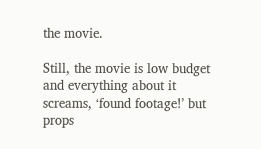the movie.

Still, the movie is low budget and everything about it screams, ‘found footage!’ but props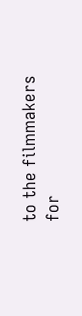to the filmmakers for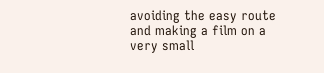avoiding the easy route and making a film on a very small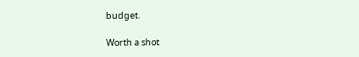budget.

Worth a shot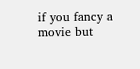if you fancy a movie but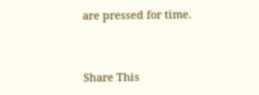are pressed for time.


Share This